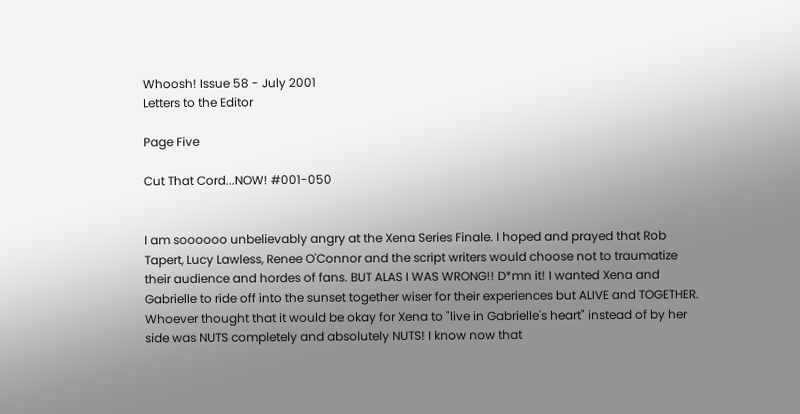Whoosh! Issue 58 - July 2001
Letters to the Editor

Page Five

Cut That Cord...NOW! #001-050


I am soooooo unbelievably angry at the Xena Series Finale. I hoped and prayed that Rob Tapert, Lucy Lawless, Renee O'Connor and the script writers would choose not to traumatize their audience and hordes of fans. BUT ALAS I WAS WRONG!! D*mn it! I wanted Xena and Gabrielle to ride off into the sunset together wiser for their experiences but ALIVE and TOGETHER. Whoever thought that it would be okay for Xena to "live in Gabrielle's heart" instead of by her side was NUTS completely and absolutely NUTS! I know now that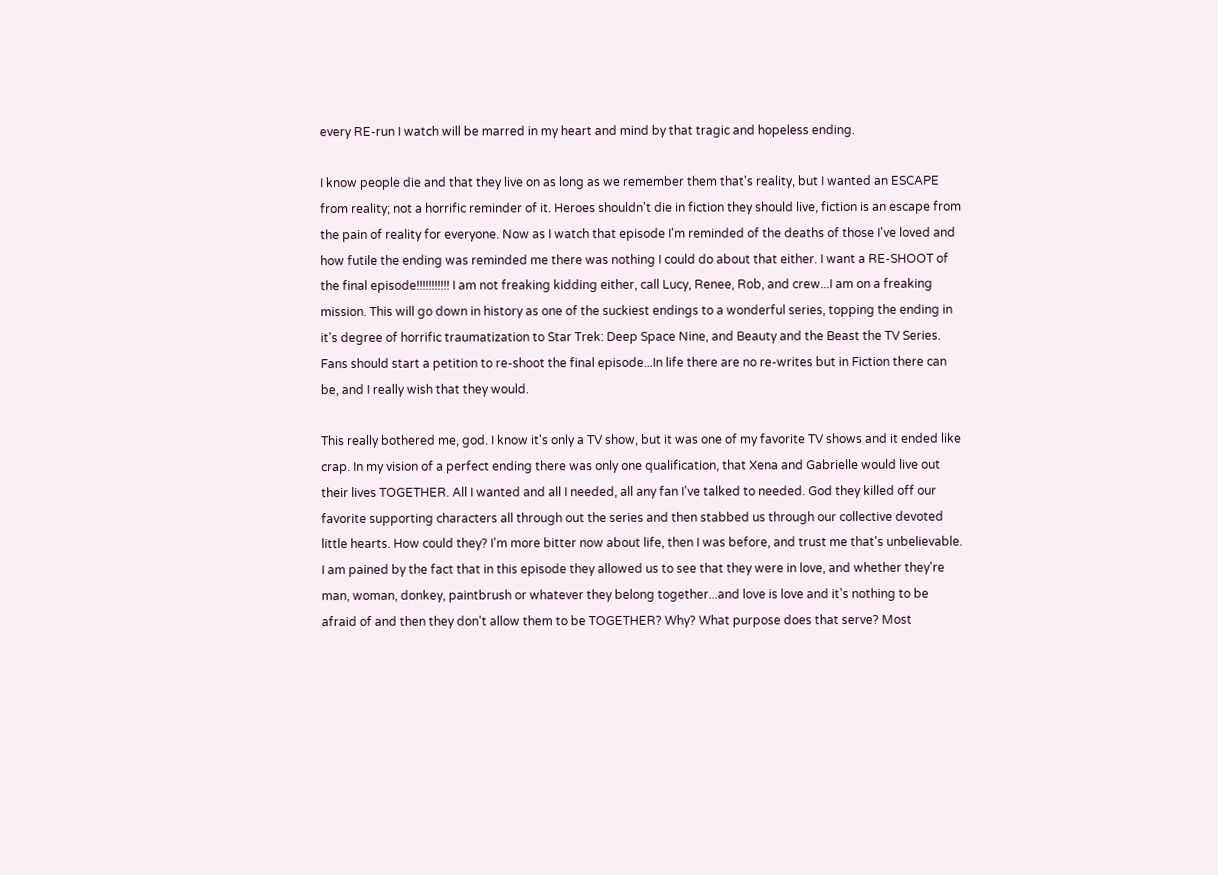every RE-run I watch will be marred in my heart and mind by that tragic and hopeless ending.

I know people die and that they live on as long as we remember them that's reality, but I wanted an ESCAPE from reality; not a horrific reminder of it. Heroes shouldn't die in fiction they should live, fiction is an escape from the pain of reality for everyone. Now as I watch that episode I'm reminded of the deaths of those I've loved and how futile the ending was reminded me there was nothing I could do about that either. I want a RE-SHOOT of the final episode!!!!!!!!!!! I am not freaking kidding either, call Lucy, Renee, Rob, and crew...I am on a freaking mission. This will go down in history as one of the suckiest endings to a wonderful series, topping the ending in it's degree of horrific traumatization to Star Trek: Deep Space Nine, and Beauty and the Beast the TV Series. Fans should start a petition to re-shoot the final episode...In life there are no re-writes but in Fiction there can be, and I really wish that they would.

This really bothered me, god. I know it's only a TV show, but it was one of my favorite TV shows and it ended like crap. In my vision of a perfect ending there was only one qualification, that Xena and Gabrielle would live out their lives TOGETHER. All I wanted and all I needed, all any fan I've talked to needed. God they killed off our favorite supporting characters all through out the series and then stabbed us through our collective devoted little hearts. How could they? I'm more bitter now about life, then I was before, and trust me that's unbelievable. I am pained by the fact that in this episode they allowed us to see that they were in love, and whether they're man, woman, donkey, paintbrush or whatever they belong together...and love is love and it's nothing to be afraid of and then they don't allow them to be TOGETHER? Why? What purpose does that serve? Most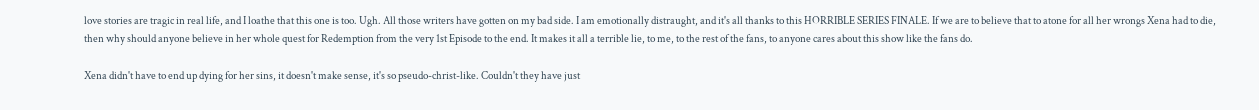love stories are tragic in real life, and I loathe that this one is too. Ugh. All those writers have gotten on my bad side. I am emotionally distraught, and it's all thanks to this HORRIBLE SERIES FINALE. If we are to believe that to atone for all her wrongs Xena had to die, then why should anyone believe in her whole quest for Redemption from the very 1st Episode to the end. It makes it all a terrible lie, to me, to the rest of the fans, to anyone cares about this show like the fans do.

Xena didn't have to end up dying for her sins, it doesn't make sense, it's so pseudo-christ-like. Couldn't they have just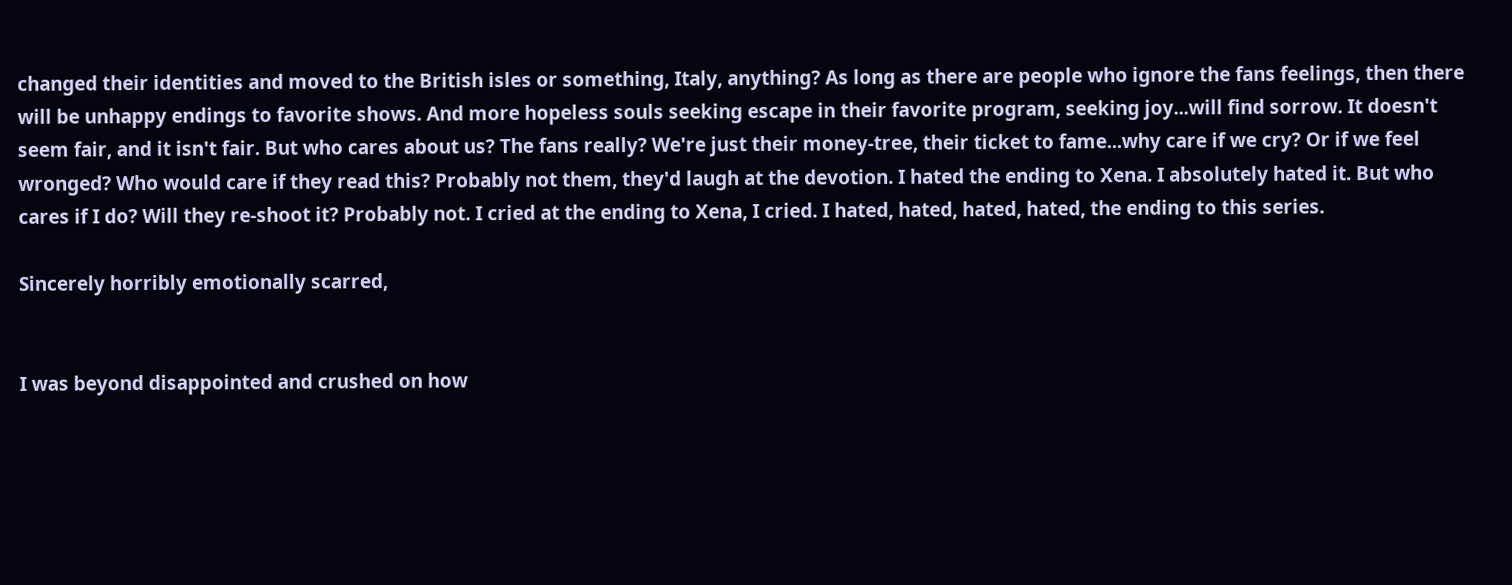changed their identities and moved to the British isles or something, Italy, anything? As long as there are people who ignore the fans feelings, then there will be unhappy endings to favorite shows. And more hopeless souls seeking escape in their favorite program, seeking joy...will find sorrow. It doesn't seem fair, and it isn't fair. But who cares about us? The fans really? We're just their money-tree, their ticket to fame...why care if we cry? Or if we feel wronged? Who would care if they read this? Probably not them, they'd laugh at the devotion. I hated the ending to Xena. I absolutely hated it. But who cares if I do? Will they re-shoot it? Probably not. I cried at the ending to Xena, I cried. I hated, hated, hated, hated, the ending to this series.

Sincerely horribly emotionally scarred,


I was beyond disappointed and crushed on how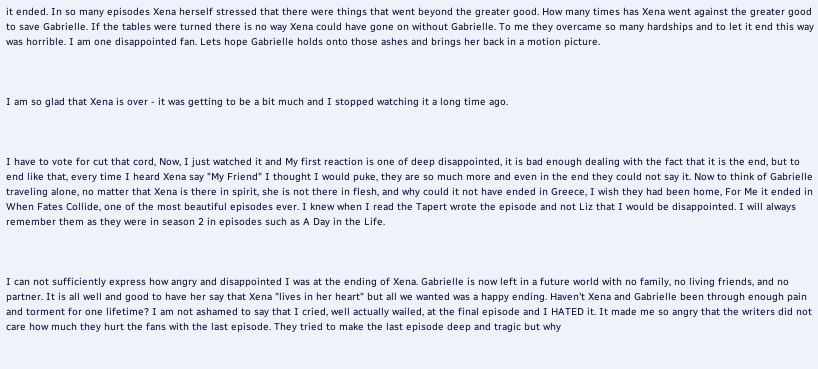it ended. In so many episodes Xena herself stressed that there were things that went beyond the greater good. How many times has Xena went against the greater good to save Gabrielle. If the tables were turned there is no way Xena could have gone on without Gabrielle. To me they overcame so many hardships and to let it end this way was horrible. I am one disappointed fan. Lets hope Gabrielle holds onto those ashes and brings her back in a motion picture.



I am so glad that Xena is over - it was getting to be a bit much and I stopped watching it a long time ago.



I have to vote for cut that cord, Now, I just watched it and My first reaction is one of deep disappointed, it is bad enough dealing with the fact that it is the end, but to end like that, every time I heard Xena say "My Friend" I thought I would puke, they are so much more and even in the end they could not say it. Now to think of Gabrielle traveling alone, no matter that Xena is there in spirit, she is not there in flesh, and why could it not have ended in Greece, I wish they had been home, For Me it ended in When Fates Collide, one of the most beautiful episodes ever. I knew when I read the Tapert wrote the episode and not Liz that I would be disappointed. I will always remember them as they were in season 2 in episodes such as A Day in the Life.



I can not sufficiently express how angry and disappointed I was at the ending of Xena. Gabrielle is now left in a future world with no family, no living friends, and no partner. It is all well and good to have her say that Xena "lives in her heart" but all we wanted was a happy ending. Haven't Xena and Gabrielle been through enough pain and torment for one lifetime? I am not ashamed to say that I cried, well actually wailed, at the final episode and I HATED it. It made me so angry that the writers did not care how much they hurt the fans with the last episode. They tried to make the last episode deep and tragic but why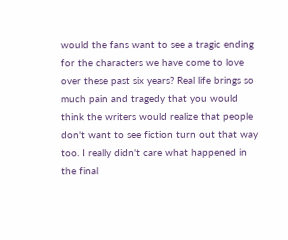would the fans want to see a tragic ending for the characters we have come to love over these past six years? Real life brings so much pain and tragedy that you would think the writers would realize that people don't want to see fiction turn out that way too. I really didn't care what happened in the final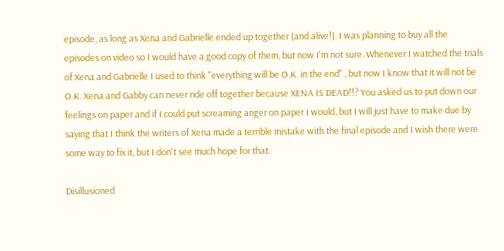episode, as long as Xena and Gabrielle ended up together (and alive!). I was planning to buy all the episodes on video so I would have a good copy of them, but now I'm not sure. Whenever I watched the trials of Xena and Gabrielle I used to think "everything will be O.K. in the end" , but now I know that it will not be O.K. Xena and Gabby can never ride off together because XENA IS DEAD!!? You asked us to put down our feelings on paper and if I could put screaming anger on paper I would, but I will just have to make due by saying that I think the writers of Xena made a terrible mistake with the final episode and I wish there were some way to fix it, but I don't see much hope for that.

Disillusioned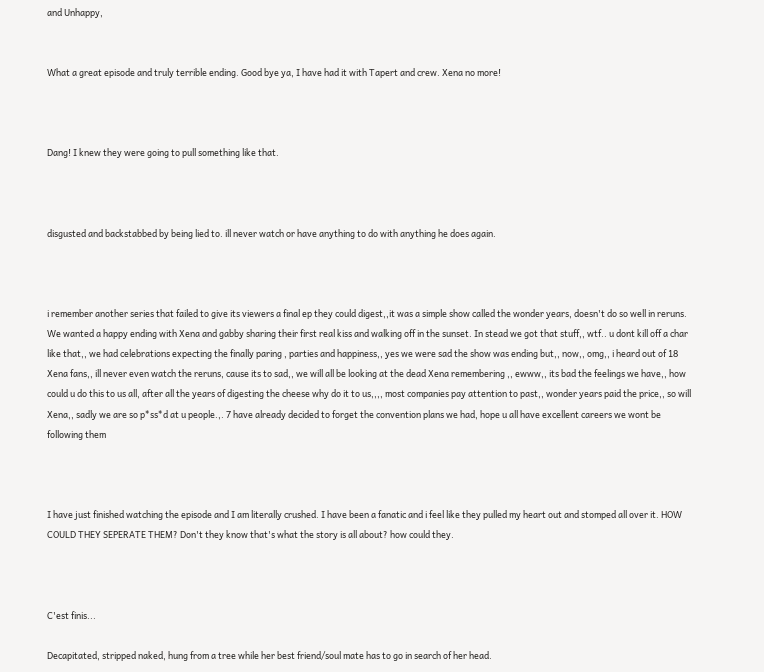and Unhappy,


What a great episode and truly terrible ending. Good bye ya, I have had it with Tapert and crew. Xena no more!



Dang! I knew they were going to pull something like that.



disgusted and backstabbed by being lied to. ill never watch or have anything to do with anything he does again.



i remember another series that failed to give its viewers a final ep they could digest,,it was a simple show called the wonder years, doesn't do so well in reruns. We wanted a happy ending with Xena and gabby sharing their first real kiss and walking off in the sunset. In stead we got that stuff,, wtf.. u dont kill off a char like that,, we had celebrations expecting the finally paring , parties and happiness,, yes we were sad the show was ending but,, now,, omg,, i heard out of 18 Xena fans,, ill never even watch the reruns, cause its to sad,, we will all be looking at the dead Xena remembering ,, ewww,, its bad the feelings we have,, how could u do this to us all, after all the years of digesting the cheese why do it to us,,,, most companies pay attention to past,, wonder years paid the price,, so will Xena,, sadly we are so p*ss*d at u people.,. 7 have already decided to forget the convention plans we had, hope u all have excellent careers we wont be following them



I have just finished watching the episode and I am literally crushed. I have been a fanatic and i feel like they pulled my heart out and stomped all over it. HOW COULD THEY SEPERATE THEM? Don't they know that's what the story is all about? how could they.



C'est finis...

Decapitated, stripped naked, hung from a tree while her best friend/soul mate has to go in search of her head.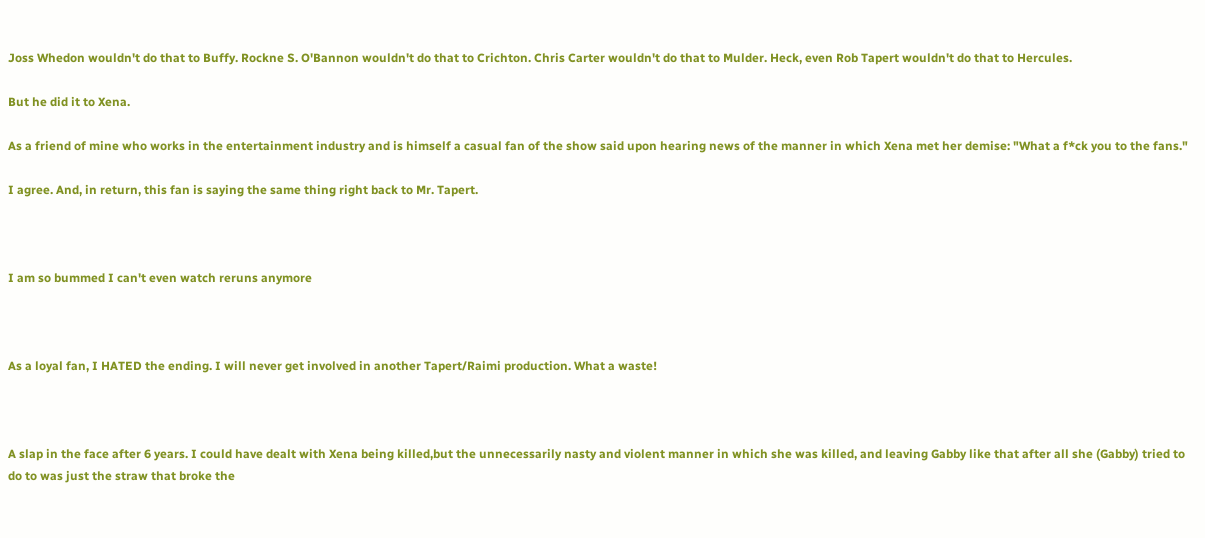Joss Whedon wouldn't do that to Buffy. Rockne S. O'Bannon wouldn't do that to Crichton. Chris Carter wouldn't do that to Mulder. Heck, even Rob Tapert wouldn't do that to Hercules.

But he did it to Xena.

As a friend of mine who works in the entertainment industry and is himself a casual fan of the show said upon hearing news of the manner in which Xena met her demise: "What a f*ck you to the fans."

I agree. And, in return, this fan is saying the same thing right back to Mr. Tapert.



I am so bummed I can't even watch reruns anymore



As a loyal fan, I HATED the ending. I will never get involved in another Tapert/Raimi production. What a waste!



A slap in the face after 6 years. I could have dealt with Xena being killed,but the unnecessarily nasty and violent manner in which she was killed, and leaving Gabby like that after all she (Gabby) tried to do to was just the straw that broke the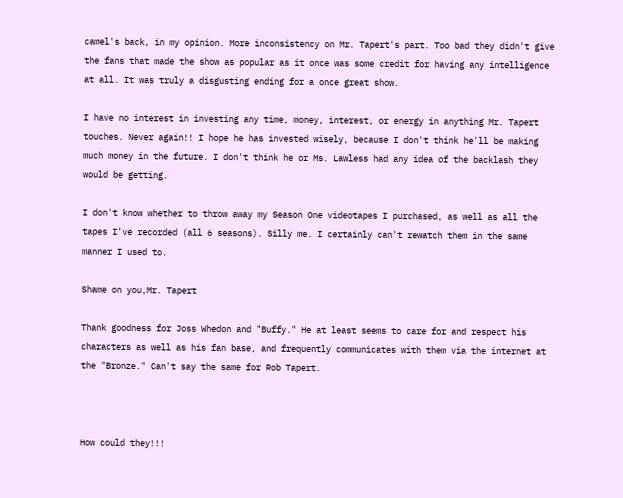camel's back, in my opinion. More inconsistency on Mr. Tapert's part. Too bad they didn't give the fans that made the show as popular as it once was some credit for having any intelligence at all. It was truly a disgusting ending for a once great show.

I have no interest in investing any time, money, interest, or energy in anything Mr. Tapert touches. Never again!! I hope he has invested wisely, because I don't think he'll be making much money in the future. I don't think he or Ms. Lawless had any idea of the backlash they would be getting.

I don't know whether to throw away my Season One videotapes I purchased, as well as all the tapes I've recorded (all 6 seasons). Silly me. I certainly can't rewatch them in the same manner I used to.

Shame on you,Mr. Tapert

Thank goodness for Joss Whedon and "Buffy." He at least seems to care for and respect his characters as well as his fan base, and frequently communicates with them via the internet at the "Bronze." Can't say the same for Rob Tapert.



How could they!!!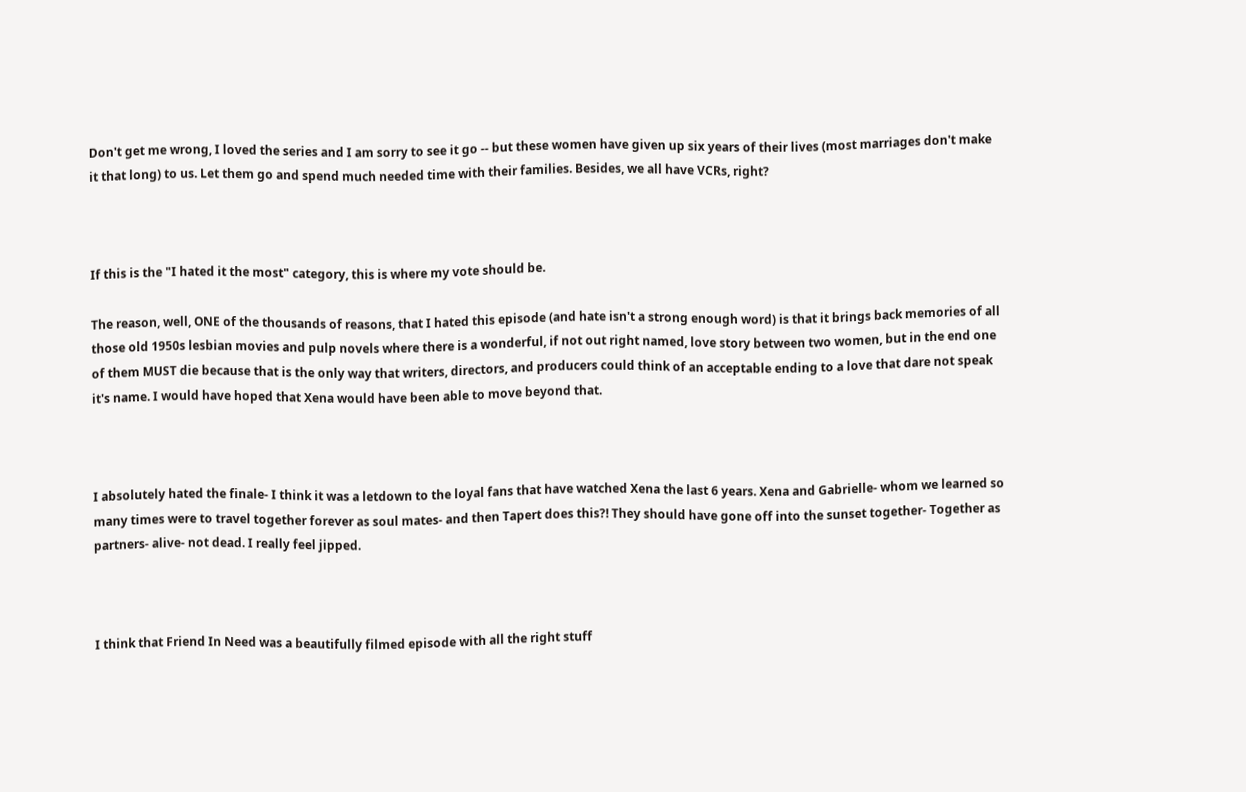Don't get me wrong, I loved the series and I am sorry to see it go -- but these women have given up six years of their lives (most marriages don't make it that long) to us. Let them go and spend much needed time with their families. Besides, we all have VCRs, right?



If this is the "I hated it the most" category, this is where my vote should be.

The reason, well, ONE of the thousands of reasons, that I hated this episode (and hate isn't a strong enough word) is that it brings back memories of all those old 1950s lesbian movies and pulp novels where there is a wonderful, if not out right named, love story between two women, but in the end one of them MUST die because that is the only way that writers, directors, and producers could think of an acceptable ending to a love that dare not speak it's name. I would have hoped that Xena would have been able to move beyond that.



I absolutely hated the finale- I think it was a letdown to the loyal fans that have watched Xena the last 6 years. Xena and Gabrielle- whom we learned so many times were to travel together forever as soul mates- and then Tapert does this?! They should have gone off into the sunset together- Together as partners- alive- not dead. I really feel jipped.



I think that Friend In Need was a beautifully filmed episode with all the right stuff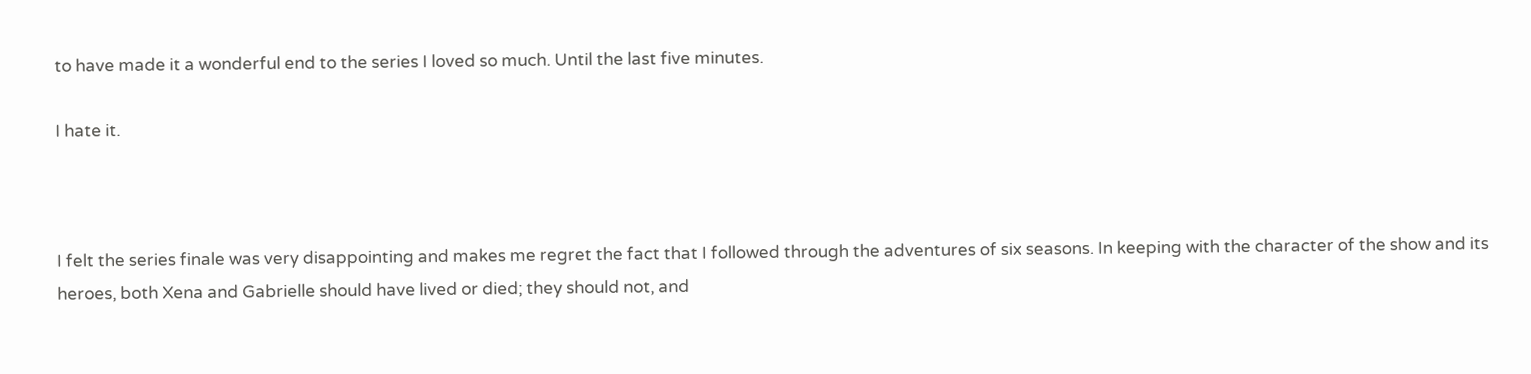to have made it a wonderful end to the series I loved so much. Until the last five minutes.

I hate it.



I felt the series finale was very disappointing and makes me regret the fact that I followed through the adventures of six seasons. In keeping with the character of the show and its heroes, both Xena and Gabrielle should have lived or died; they should not, and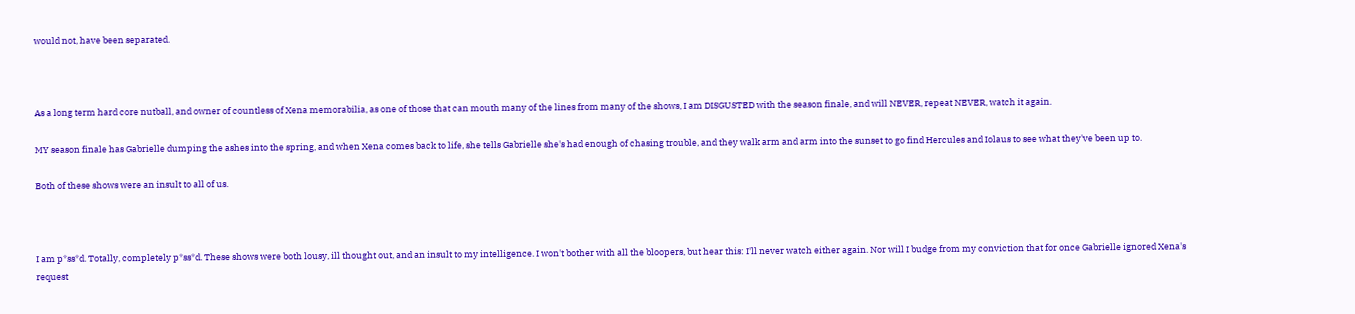would not, have been separated.



As a long term hard core nutball, and owner of countless of Xena memorabilia, as one of those that can mouth many of the lines from many of the shows, I am DISGUSTED with the season finale, and will NEVER, repeat NEVER, watch it again.

MY season finale has Gabrielle dumping the ashes into the spring, and when Xena comes back to life, she tells Gabrielle she's had enough of chasing trouble, and they walk arm and arm into the sunset to go find Hercules and Iolaus to see what they've been up to.

Both of these shows were an insult to all of us.



I am p*ss*d. Totally, completely p*ss*d. These shows were both lousy, ill thought out, and an insult to my intelligence. I won't bother with all the bloopers, but hear this: I'll never watch either again. Nor will I budge from my conviction that for once Gabrielle ignored Xena's request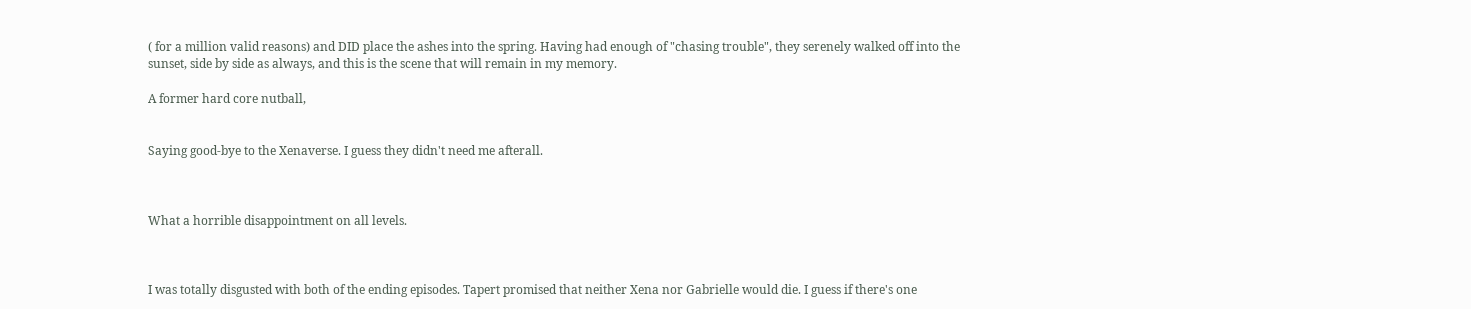( for a million valid reasons) and DID place the ashes into the spring. Having had enough of "chasing trouble", they serenely walked off into the sunset, side by side as always, and this is the scene that will remain in my memory.

A former hard core nutball,


Saying good-bye to the Xenaverse. I guess they didn't need me afterall.



What a horrible disappointment on all levels.



I was totally disgusted with both of the ending episodes. Tapert promised that neither Xena nor Gabrielle would die. I guess if there's one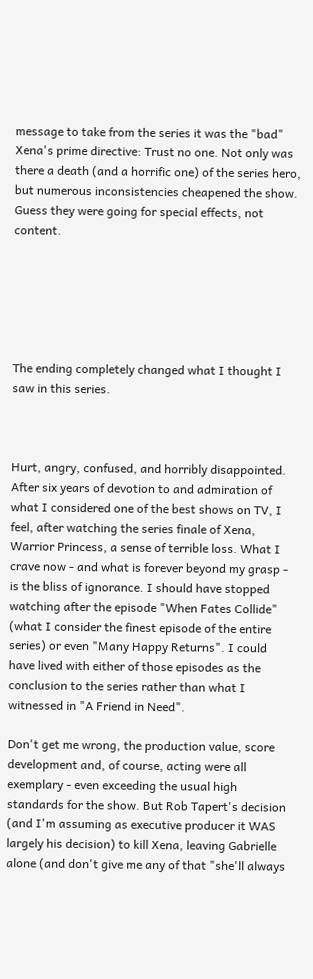message to take from the series it was the "bad" Xena's prime directive: Trust no one. Not only was there a death (and a horrific one) of the series hero, but numerous inconsistencies cheapened the show. Guess they were going for special effects, not content.






The ending completely changed what I thought I saw in this series.



Hurt, angry, confused, and horribly disappointed. After six years of devotion to and admiration of what I considered one of the best shows on TV, I feel, after watching the series finale of Xena, Warrior Princess, a sense of terrible loss. What I crave now - and what is forever beyond my grasp - is the bliss of ignorance. I should have stopped watching after the episode "When Fates Collide" (what I consider the finest episode of the entire series) or even "Many Happy Returns". I could have lived with either of those episodes as the conclusion to the series rather than what I witnessed in "A Friend in Need".

Don't get me wrong, the production value, score development and, of course, acting were all exemplary - even exceeding the usual high standards for the show. But Rob Tapert's decision (and I'm assuming as executive producer it WAS largely his decision) to kill Xena, leaving Gabrielle alone (and don't give me any of that "she'll always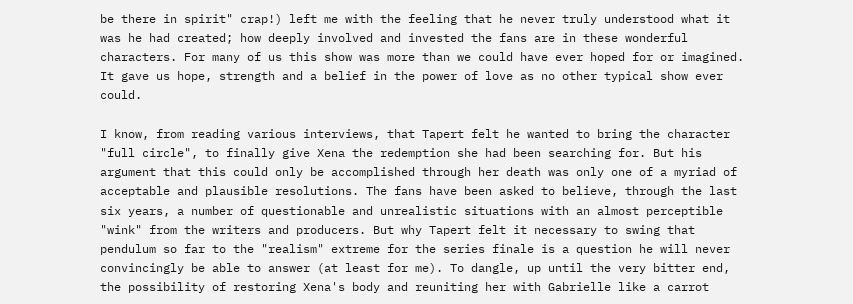be there in spirit" crap!) left me with the feeling that he never truly understood what it was he had created; how deeply involved and invested the fans are in these wonderful characters. For many of us this show was more than we could have ever hoped for or imagined. It gave us hope, strength and a belief in the power of love as no other typical show ever could.

I know, from reading various interviews, that Tapert felt he wanted to bring the character "full circle", to finally give Xena the redemption she had been searching for. But his argument that this could only be accomplished through her death was only one of a myriad of acceptable and plausible resolutions. The fans have been asked to believe, through the last six years, a number of questionable and unrealistic situations with an almost perceptible "wink" from the writers and producers. But why Tapert felt it necessary to swing that pendulum so far to the "realism" extreme for the series finale is a question he will never convincingly be able to answer (at least for me). To dangle, up until the very bitter end, the possibility of restoring Xena's body and reuniting her with Gabrielle like a carrot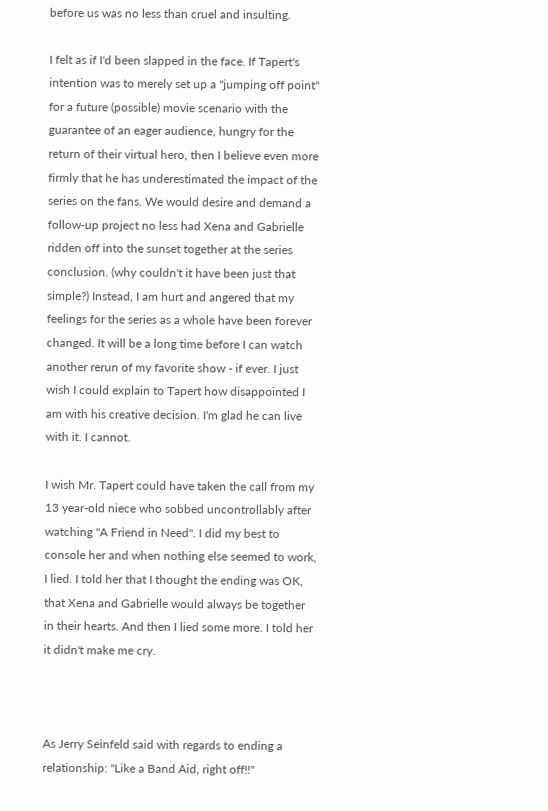before us was no less than cruel and insulting.

I felt as if I'd been slapped in the face. If Tapert's intention was to merely set up a "jumping off point" for a future (possible) movie scenario with the guarantee of an eager audience, hungry for the return of their virtual hero, then I believe even more firmly that he has underestimated the impact of the series on the fans. We would desire and demand a follow-up project no less had Xena and Gabrielle ridden off into the sunset together at the series conclusion. (why couldn't it have been just that simple?) Instead, I am hurt and angered that my feelings for the series as a whole have been forever changed. It will be a long time before I can watch another rerun of my favorite show - if ever. I just wish I could explain to Tapert how disappointed I am with his creative decision. I'm glad he can live with it. I cannot.

I wish Mr. Tapert could have taken the call from my 13 year-old niece who sobbed uncontrollably after watching "A Friend in Need". I did my best to console her and when nothing else seemed to work, I lied. I told her that I thought the ending was OK, that Xena and Gabrielle would always be together in their hearts. And then I lied some more. I told her it didn't make me cry.



As Jerry Seinfeld said with regards to ending a relationship: "Like a Band Aid, right off!!"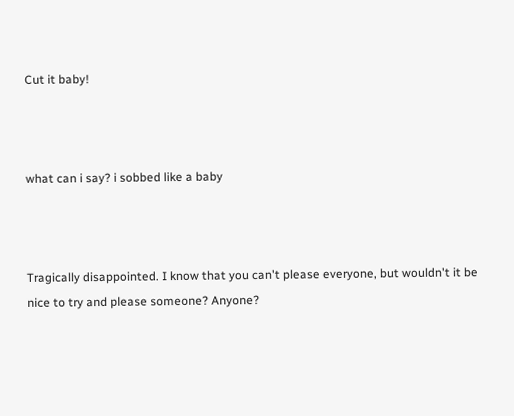Cut it baby!



what can i say? i sobbed like a baby



Tragically disappointed. I know that you can't please everyone, but wouldn't it be nice to try and please someone? Anyone?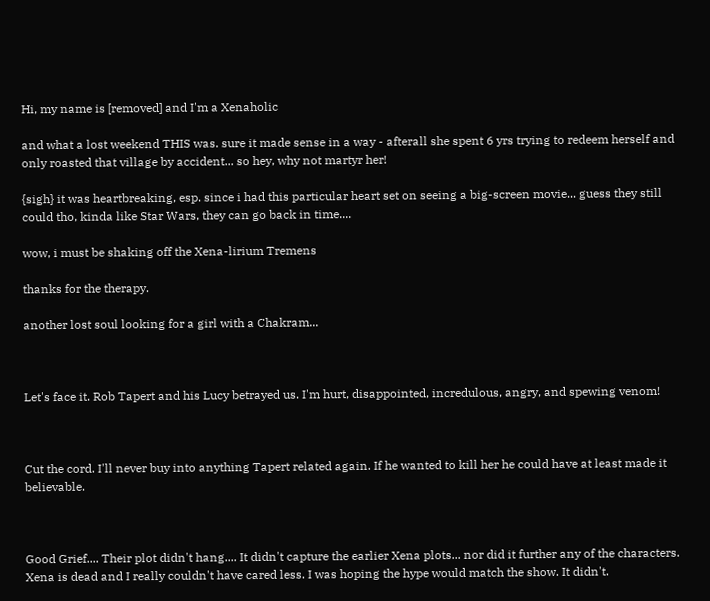Hi, my name is [removed] and I'm a Xenaholic

and what a lost weekend THIS was. sure it made sense in a way - afterall she spent 6 yrs trying to redeem herself and only roasted that village by accident... so hey, why not martyr her!

{sigh} it was heartbreaking, esp. since i had this particular heart set on seeing a big-screen movie... guess they still could tho, kinda like Star Wars, they can go back in time....

wow, i must be shaking off the Xena-lirium Tremens

thanks for the therapy.

another lost soul looking for a girl with a Chakram...



Let's face it. Rob Tapert and his Lucy betrayed us. I'm hurt, disappointed, incredulous, angry, and spewing venom!



Cut the cord. I'll never buy into anything Tapert related again. If he wanted to kill her he could have at least made it believable.



Good Grief.... Their plot didn't hang.... It didn't capture the earlier Xena plots... nor did it further any of the characters. Xena is dead and I really couldn't have cared less. I was hoping the hype would match the show. It didn't.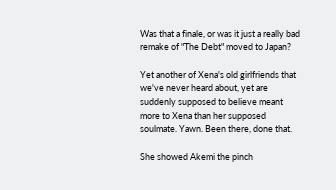Was that a finale, or was it just a really bad remake of "The Debt" moved to Japan?

Yet another of Xena's old girlfriends that we've never heard about, yet are suddenly supposed to believe meant more to Xena than her supposed soulmate. Yawn. Been there, done that.

She showed Akemi the pinch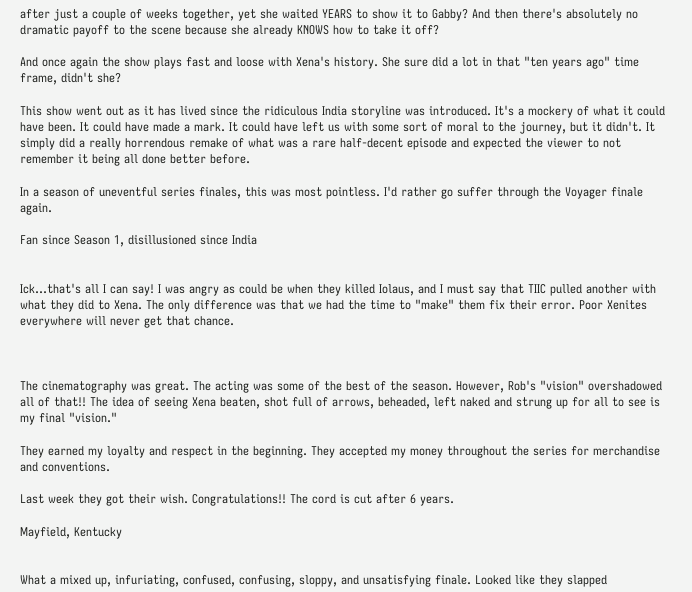after just a couple of weeks together, yet she waited YEARS to show it to Gabby? And then there's absolutely no dramatic payoff to the scene because she already KNOWS how to take it off?

And once again the show plays fast and loose with Xena's history. She sure did a lot in that "ten years ago" time frame, didn't she?

This show went out as it has lived since the ridiculous India storyline was introduced. It's a mockery of what it could have been. It could have made a mark. It could have left us with some sort of moral to the journey, but it didn't. It simply did a really horrendous remake of what was a rare half-decent episode and expected the viewer to not remember it being all done better before.

In a season of uneventful series finales, this was most pointless. I'd rather go suffer through the Voyager finale again.

Fan since Season 1, disillusioned since India


Ick...that's all I can say! I was angry as could be when they killed Iolaus, and I must say that TIIC pulled another with what they did to Xena. The only difference was that we had the time to "make" them fix their error. Poor Xenites everywhere will never get that chance.



The cinematography was great. The acting was some of the best of the season. However, Rob's "vision" overshadowed all of that!! The idea of seeing Xena beaten, shot full of arrows, beheaded, left naked and strung up for all to see is my final "vision."

They earned my loyalty and respect in the beginning. They accepted my money throughout the series for merchandise and conventions.

Last week they got their wish. Congratulations!! The cord is cut after 6 years.

Mayfield, Kentucky


What a mixed up, infuriating, confused, confusing, sloppy, and unsatisfying finale. Looked like they slapped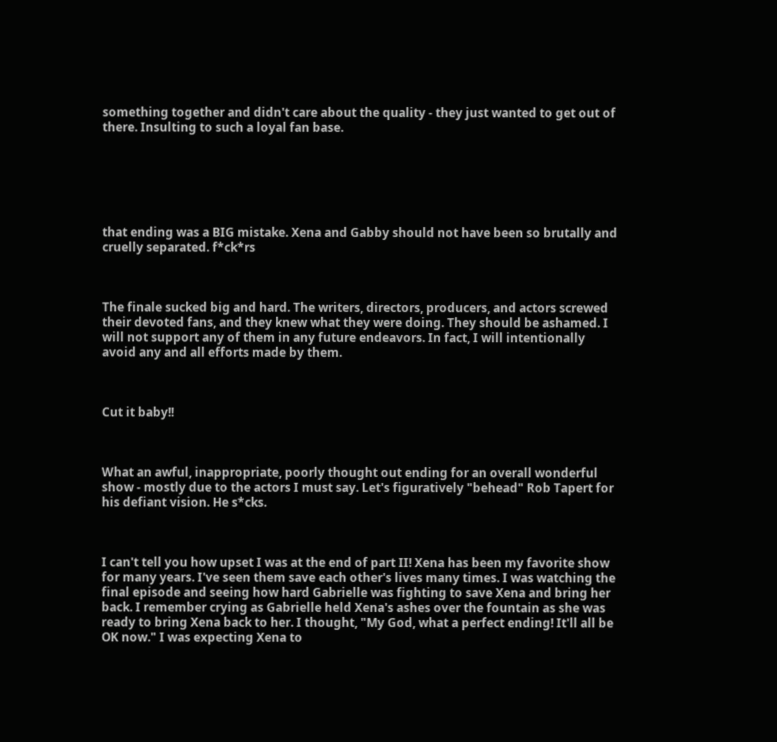something together and didn't care about the quality - they just wanted to get out of there. Insulting to such a loyal fan base.






that ending was a BIG mistake. Xena and Gabby should not have been so brutally and cruelly separated. f*ck*rs



The finale sucked big and hard. The writers, directors, producers, and actors screwed their devoted fans, and they knew what they were doing. They should be ashamed. I will not support any of them in any future endeavors. In fact, I will intentionally avoid any and all efforts made by them.



Cut it baby!!



What an awful, inappropriate, poorly thought out ending for an overall wonderful show - mostly due to the actors I must say. Let's figuratively "behead" Rob Tapert for his defiant vision. He s*cks.



I can't tell you how upset I was at the end of part II! Xena has been my favorite show for many years. I've seen them save each other's lives many times. I was watching the final episode and seeing how hard Gabrielle was fighting to save Xena and bring her back. I remember crying as Gabrielle held Xena's ashes over the fountain as she was ready to bring Xena back to her. I thought, "My God, what a perfect ending! It'll all be OK now." I was expecting Xena to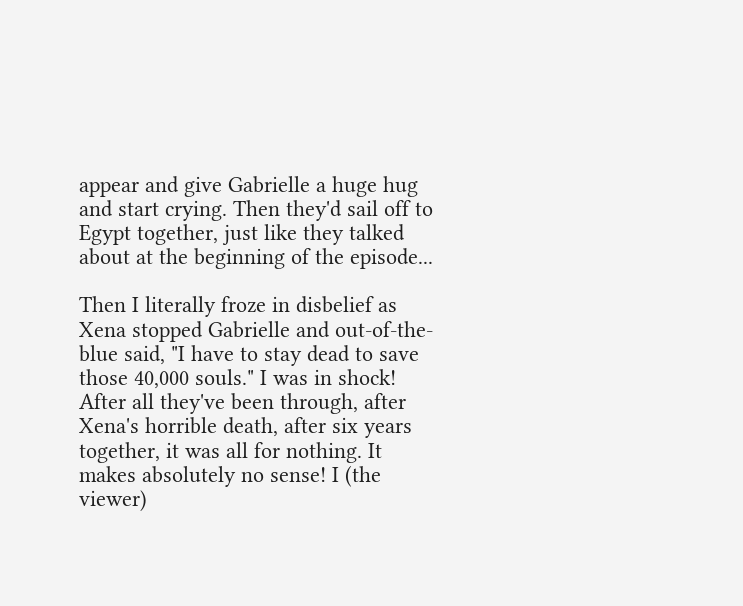appear and give Gabrielle a huge hug and start crying. Then they'd sail off to Egypt together, just like they talked about at the beginning of the episode...

Then I literally froze in disbelief as Xena stopped Gabrielle and out-of-the-blue said, "I have to stay dead to save those 40,000 souls." I was in shock! After all they've been through, after Xena's horrible death, after six years together, it was all for nothing. It makes absolutely no sense! I (the viewer)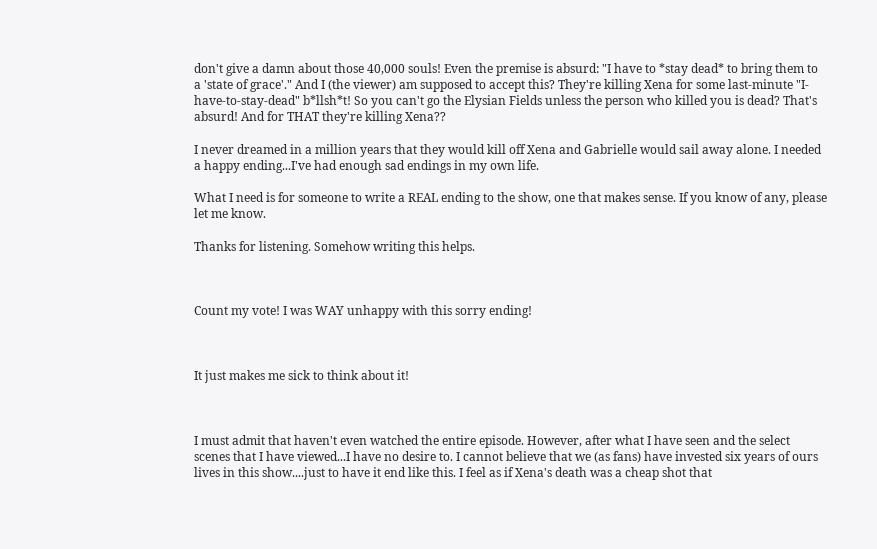don't give a damn about those 40,000 souls! Even the premise is absurd: "I have to *stay dead* to bring them to a 'state of grace'." And I (the viewer) am supposed to accept this? They're killing Xena for some last-minute "I-have-to-stay-dead" b*llsh*t! So you can't go the Elysian Fields unless the person who killed you is dead? That's absurd! And for THAT they're killing Xena??

I never dreamed in a million years that they would kill off Xena and Gabrielle would sail away alone. I needed a happy ending...I've had enough sad endings in my own life.

What I need is for someone to write a REAL ending to the show, one that makes sense. If you know of any, please let me know.

Thanks for listening. Somehow writing this helps.



Count my vote! I was WAY unhappy with this sorry ending!



It just makes me sick to think about it!



I must admit that haven't even watched the entire episode. However, after what I have seen and the select scenes that I have viewed...I have no desire to. I cannot believe that we (as fans) have invested six years of ours lives in this show....just to have it end like this. I feel as if Xena's death was a cheap shot that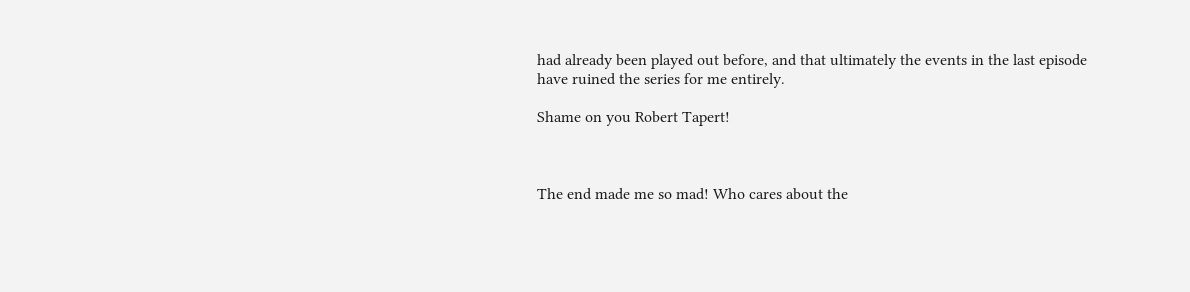had already been played out before, and that ultimately the events in the last episode have ruined the series for me entirely.

Shame on you Robert Tapert!



The end made me so mad! Who cares about the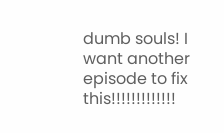dumb souls! I want another episode to fix this!!!!!!!!!!!!!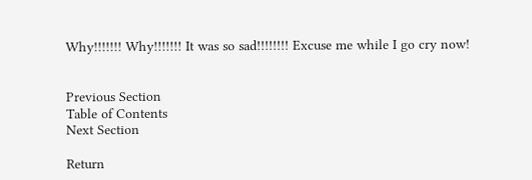Why!!!!!!! Why!!!!!!! It was so sad!!!!!!!! Excuse me while I go cry now!


Previous Section
Table of Contents
Next Section

Return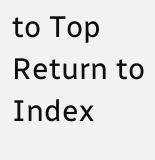to Top Return to Index